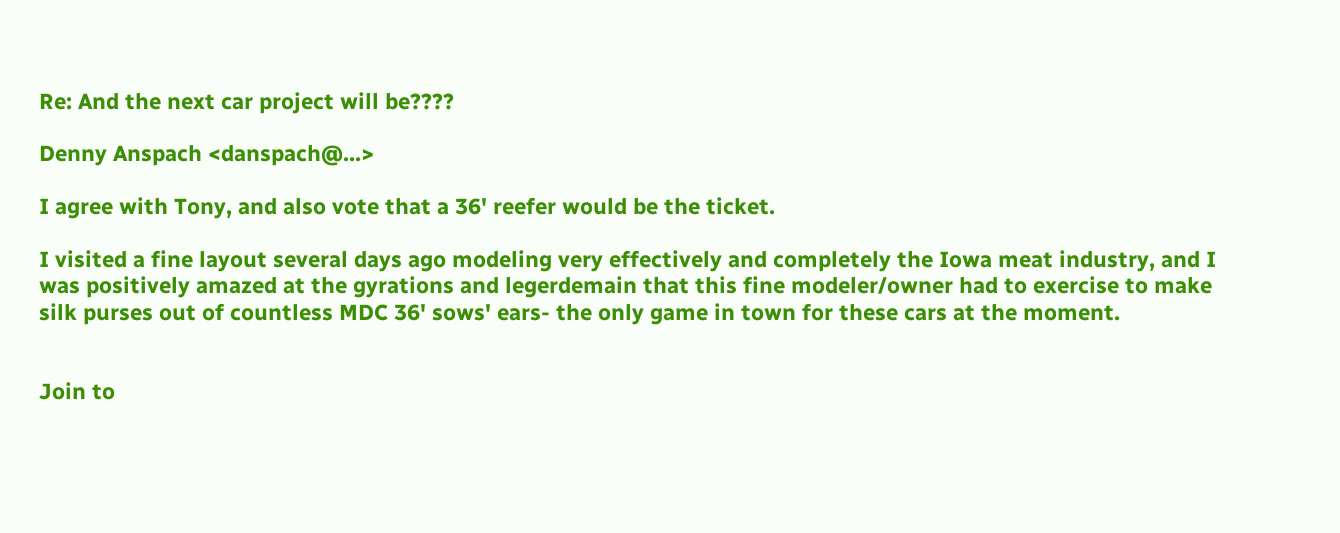Re: And the next car project will be????

Denny Anspach <danspach@...>

I agree with Tony, and also vote that a 36' reefer would be the ticket.

I visited a fine layout several days ago modeling very effectively and completely the Iowa meat industry, and I was positively amazed at the gyrations and legerdemain that this fine modeler/owner had to exercise to make silk purses out of countless MDC 36' sows' ears- the only game in town for these cars at the moment.


Join to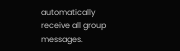automatically receive all group messages.